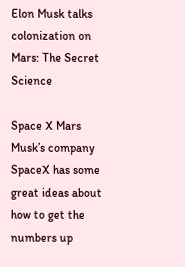Elon Musk talks colonization on Mars: The Secret Science

Space X Mars
Musk’s company SpaceX has some great ideas about how to get the numbers up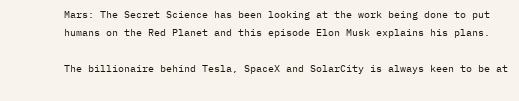Mars: The Secret Science has been looking at the work being done to put humans on the Red Planet and this episode Elon Musk explains his plans.

The billionaire behind Tesla, SpaceX and SolarCity is always keen to be at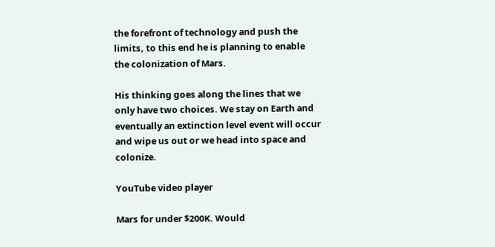the forefront of technology and push the limits, to this end he is planning to enable the colonization of Mars.

His thinking goes along the lines that we only have two choices. We stay on Earth and eventually an extinction level event will occur and wipe us out or we head into space and colonize.

YouTube video player

Mars for under $200K. Would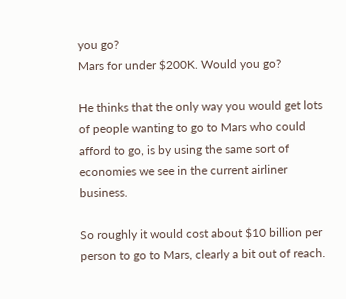you go?
Mars for under $200K. Would you go?

He thinks that the only way you would get lots of people wanting to go to Mars who could afford to go, is by using the same sort of economies we see in the current airliner business.

So roughly it would cost about $10 billion per person to go to Mars, clearly a bit out of reach.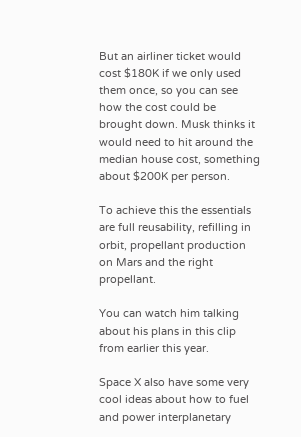But an airliner ticket would cost $180K if we only used them once, so you can see how the cost could be brought down. Musk thinks it would need to hit around the median house cost, something about $200K per person.

To achieve this the essentials are full reusability, refilling in orbit, propellant production on Mars and the right propellant.

You can watch him talking about his plans in this clip from earlier this year.

Space X also have some very cool ideas about how to fuel and power interplanetary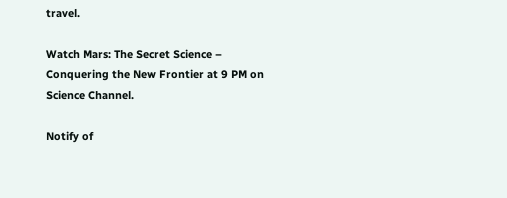travel.

Watch Mars: The Secret Science – Conquering the New Frontier at 9 PM on Science Channel.

Notify of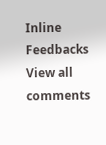Inline Feedbacks
View all comments